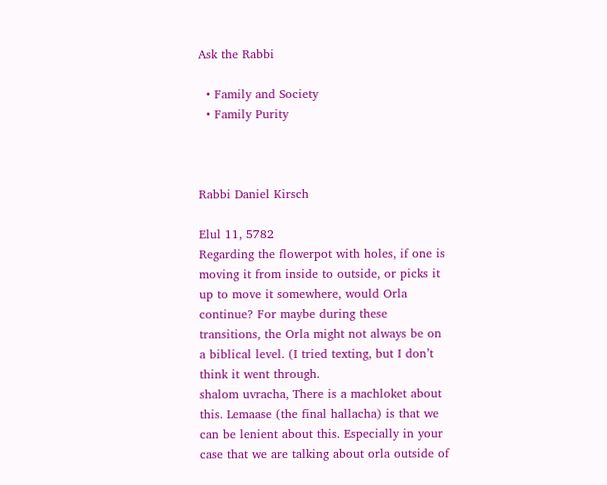Ask the Rabbi

  • Family and Society
  • Family Purity



Rabbi Daniel Kirsch

Elul 11, 5782
Regarding the flowerpot with holes, if one is moving it from inside to outside, or picks it up to move it somewhere, would Orla continue? For maybe during these transitions, the Orla might not always be on a biblical level. (I tried texting, but I don’t think it went through.
shalom uvracha, There is a machloket about this. Lemaase (the final hallacha) is that we can be lenient about this. Especially in your case that we are talking about orla outside of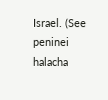Israel. (See peninei halacha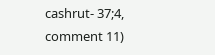cashrut- 37;4, comment 11)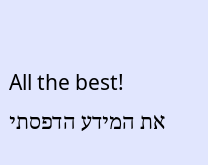All the best!
את המידע הדפסתי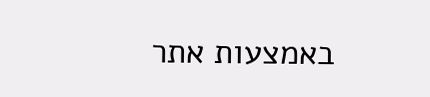באמצעות אתר